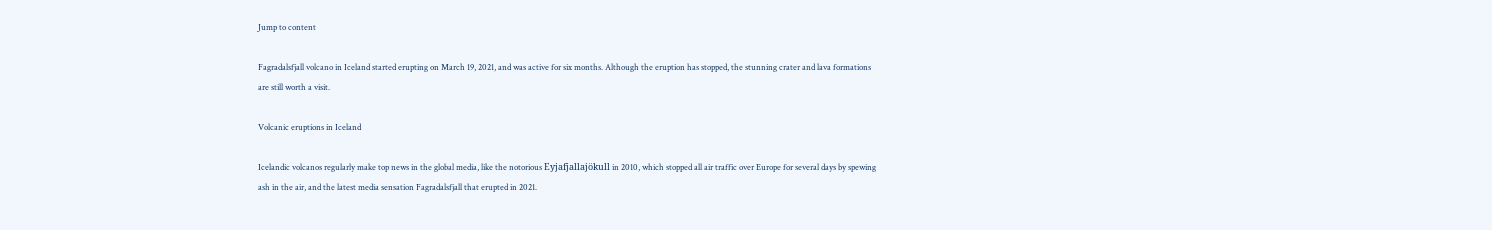Jump to content

Fagradalsfjall volcano in Iceland started erupting on March 19, 2021, and was active for six months. Although the eruption has stopped, the stunning crater and lava formations are still worth a visit.

Volcanic eruptions in Iceland

Icelandic volcanos regularly make top news in the global media, like the notorious Eyjafjallajökull in 2010, which stopped all air traffic over Europe for several days by spewing ash in the air, and the latest media sensation Fagradalsfjall that erupted in 2021.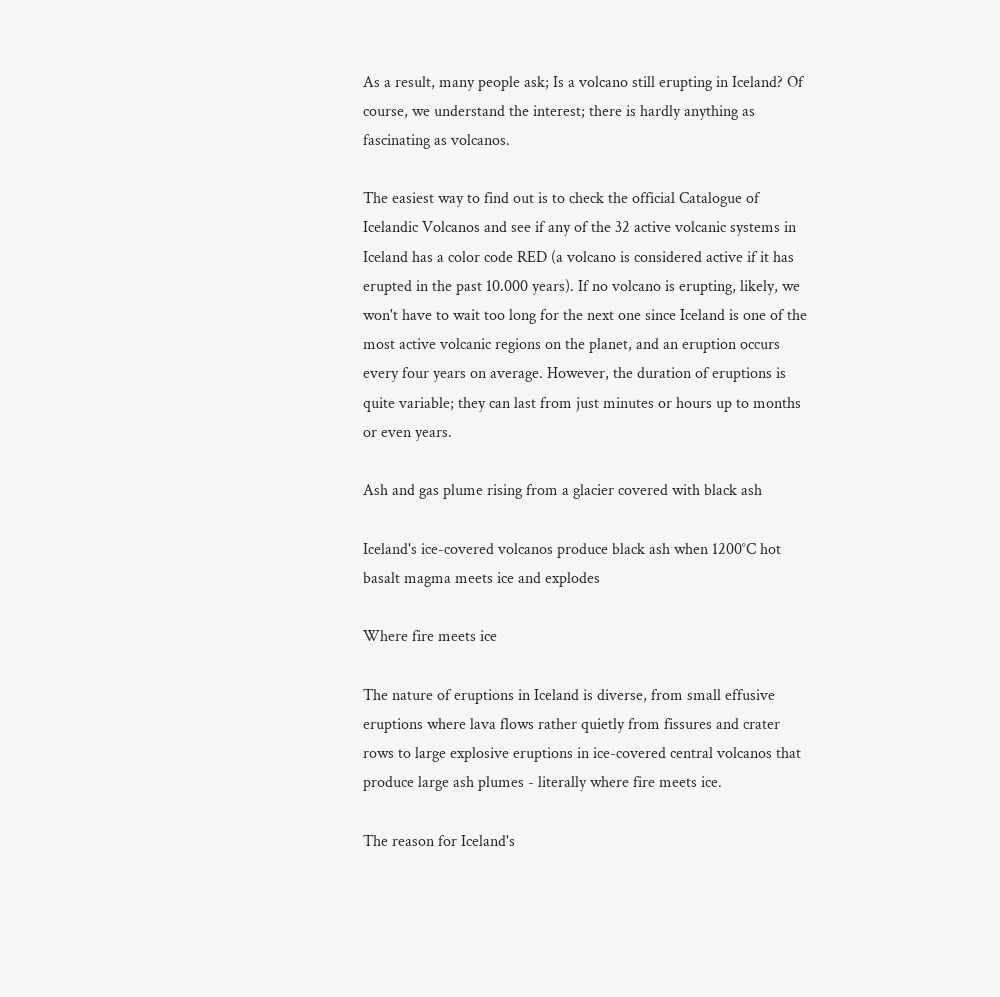As a result, many people ask; Is a volcano still erupting in Iceland? Of course, we understand the interest; there is hardly anything as fascinating as volcanos.

The easiest way to find out is to check the official Catalogue of Icelandic Volcanos and see if any of the 32 active volcanic systems in Iceland has a color code RED (a volcano is considered active if it has erupted in the past 10.000 years). If no volcano is erupting, likely, we won't have to wait too long for the next one since Iceland is one of the most active volcanic regions on the planet, and an eruption occurs every four years on average. However, the duration of eruptions is quite variable; they can last from just minutes or hours up to months or even years.

Ash and gas plume rising from a glacier covered with black ash

Iceland's ice-covered volcanos produce black ash when 1200°C hot basalt magma meets ice and explodes

Where fire meets ice

The nature of eruptions in Iceland is diverse, from small effusive eruptions where lava flows rather quietly from fissures and crater rows to large explosive eruptions in ice-covered central volcanos that produce large ash plumes - literally where fire meets ice.

The reason for Iceland's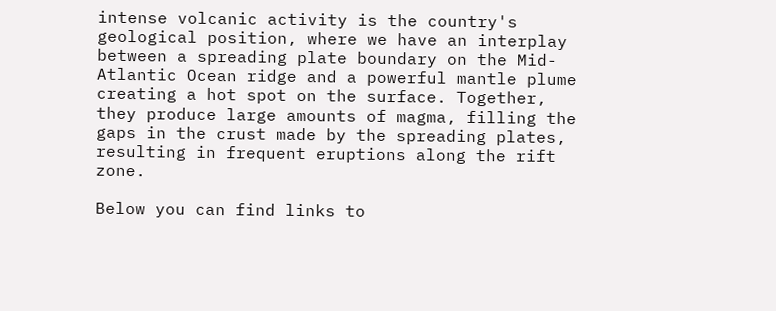intense volcanic activity is the country's geological position, where we have an interplay between a spreading plate boundary on the Mid-Atlantic Ocean ridge and a powerful mantle plume creating a hot spot on the surface. Together, they produce large amounts of magma, filling the gaps in the crust made by the spreading plates, resulting in frequent eruptions along the rift zone.

Below you can find links to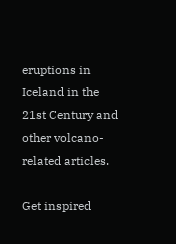eruptions in Iceland in the 21st Century and other volcano-related articles.

Get inspired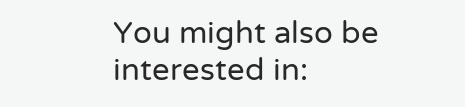You might also be interested in: